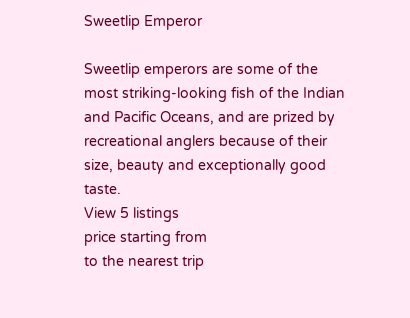Sweetlip Emperor

Sweetlip emperors are some of the most striking-looking fish of the Indian and Pacific Oceans, and are prized by recreational anglers because of their size, beauty and exceptionally good taste.
View 5 listings
price starting from
to the nearest trip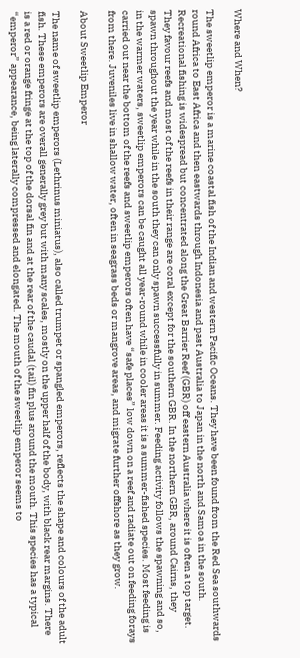Where and When?

The sweetlip emperor is a marine coastal fish of the Indian and western Pacific Oceans. They have been found from the Red Sea southwards round Africa to East Africa and then eastwards through Indonesia and past Australia to Japan in the north and Samoa in the south. Recreational fishing is widespread but concentrated along the Great Barrier Reef (GBR) off eastern Australia where it is often a top target. They favour reefs and most of the reefs in their range are coral except for the southern GBR. In the northern GBR, around Cairns, they spawn throughout the year while in the south they can only spawn successfully in summer. Feeding activity follows the spawning and so, in the warmer waters, sweetlip emperors can be caught all year-round while in cooler areas it is a summer-fished species. Most feeding is carried out near the bottom of the reefs and sweetlip emperors often have “safe places” low down on a reef and radiate out on feeding forays from there. Juveniles live in shallow water, often in seagrass beds or mangrove areas, and migrate further offshore as they grow.

About Sweetlip Emperor

The name of sweetlip emperors (Lethrinus miniatus), also called trumpet or spangled emperors, reflects the shape and colours of the adult fish. These emperors are overall generally grey but with many scales, mostly on the upper half of the body, with black rear margins. There is a red or orange fringe at the top of the dorsal fin and at the rear of the caudal (tail) fin plus around the mouth. This species has a typical “emperor” appearance, being laterally compressed and elongated. The mouth of the sweetlip emperor seems to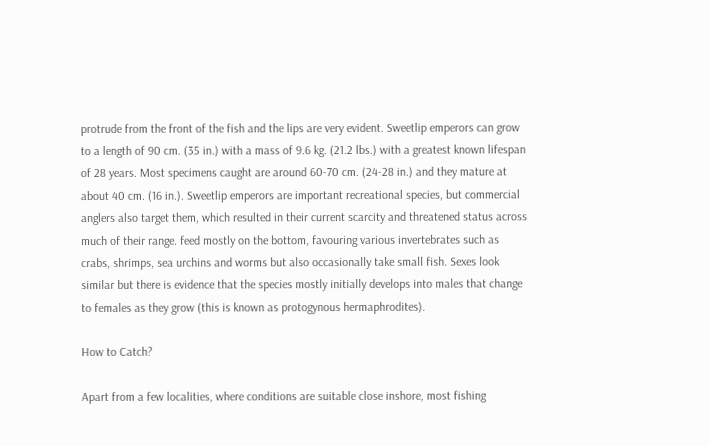protrude from the front of the fish and the lips are very evident. Sweetlip emperors can grow to a length of 90 cm. (35 in.) with a mass of 9.6 kg. (21.2 lbs.) with a greatest known lifespan of 28 years. Most specimens caught are around 60-70 cm. (24-28 in.) and they mature at about 40 cm. (16 in.). Sweetlip emperors are important recreational species, but commercial anglers also target them, which resulted in their current scarcity and threatened status across much of their range. feed mostly on the bottom, favouring various invertebrates such as crabs, shrimps, sea urchins and worms but also occasionally take small fish. Sexes look similar but there is evidence that the species mostly initially develops into males that change to females as they grow (this is known as protogynous hermaphrodites).

How to Catch?

Apart from a few localities, where conditions are suitable close inshore, most fishing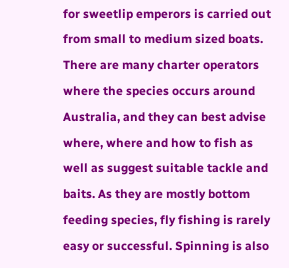for sweetlip emperors is carried out from small to medium sized boats. There are many charter operators where the species occurs around Australia, and they can best advise where, where and how to fish as well as suggest suitable tackle and baits. As they are mostly bottom feeding species, fly fishing is rarely easy or successful. Spinning is also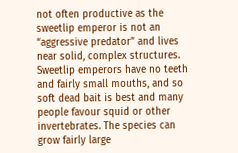not often productive as the sweetlip emperor is not an “aggressive predator” and lives near solid, complex structures. Sweetlip emperors have no teeth and fairly small mouths, and so soft dead bait is best and many people favour squid or other invertebrates. The species can grow fairly large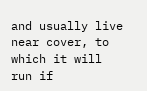and usually live near cover, to which it will run if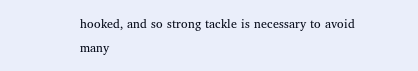hooked, and so strong tackle is necessary to avoid many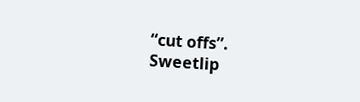“cut offs”. Sweetlip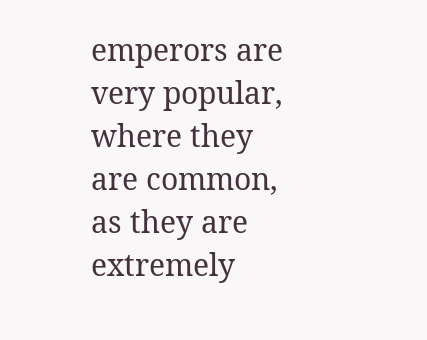emperors are very popular, where they are common, as they are extremely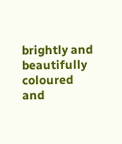brightly and beautifully coloured and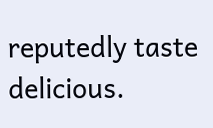reputedly taste delicious.